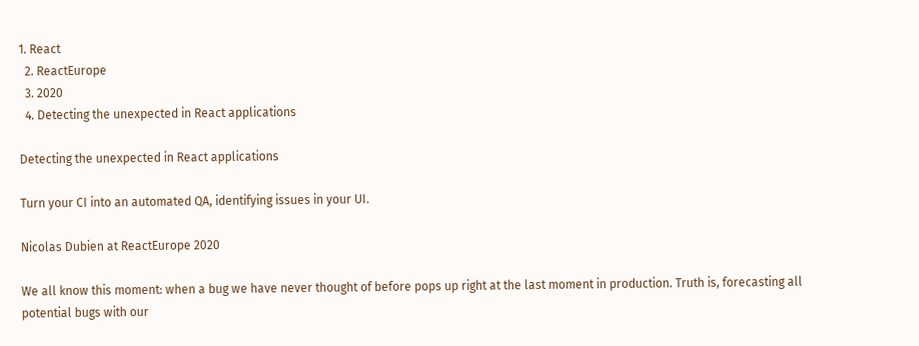1. React
  2. ReactEurope
  3. 2020
  4. Detecting the unexpected in React applications

Detecting the unexpected in React applications

Turn your CI into an automated QA, identifying issues in your UI.

Nicolas Dubien at ReactEurope 2020

We all know this moment: when a bug we have never thought of before pops up right at the last moment in production. Truth is, forecasting all potential bugs with our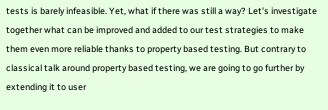tests is barely infeasible. Yet, what if there was still a way? Let's investigate together what can be improved and added to our test strategies to make them even more reliable thanks to property based testing. But contrary to classical talk around property based testing, we are going to go further by extending it to user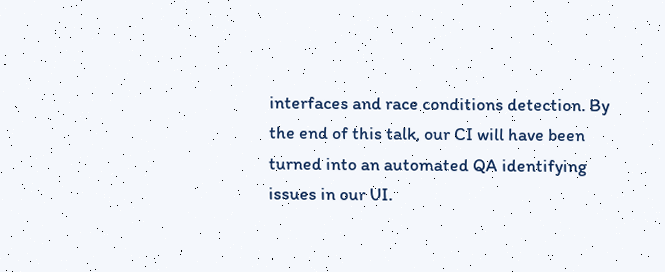interfaces and race conditions detection. By the end of this talk, our CI will have been turned into an automated QA identifying issues in our UI.